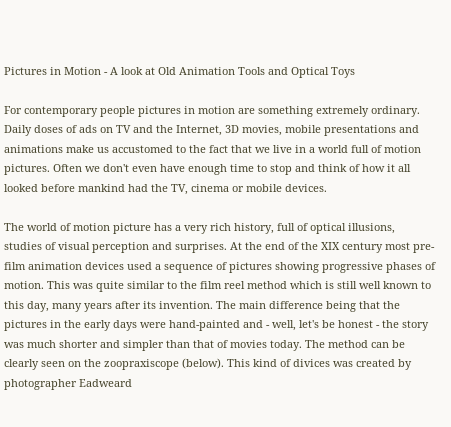Pictures in Motion - A look at Old Animation Tools and Optical Toys

For contemporary people pictures in motion are something extremely ordinary. Daily doses of ads on TV and the Internet, 3D movies, mobile presentations and animations make us accustomed to the fact that we live in a world full of motion pictures. Often we don't even have enough time to stop and think of how it all looked before mankind had the TV, cinema or mobile devices.

The world of motion picture has a very rich history, full of optical illusions, studies of visual perception and surprises. At the end of the XIX century most pre-film animation devices used a sequence of pictures showing progressive phases of motion. This was quite similar to the film reel method which is still well known to this day, many years after its invention. The main difference being that the pictures in the early days were hand-painted and - well, let's be honest - the story was much shorter and simpler than that of movies today. The method can be clearly seen on the zoopraxiscope (below). This kind of divices was created by photographer Eadweard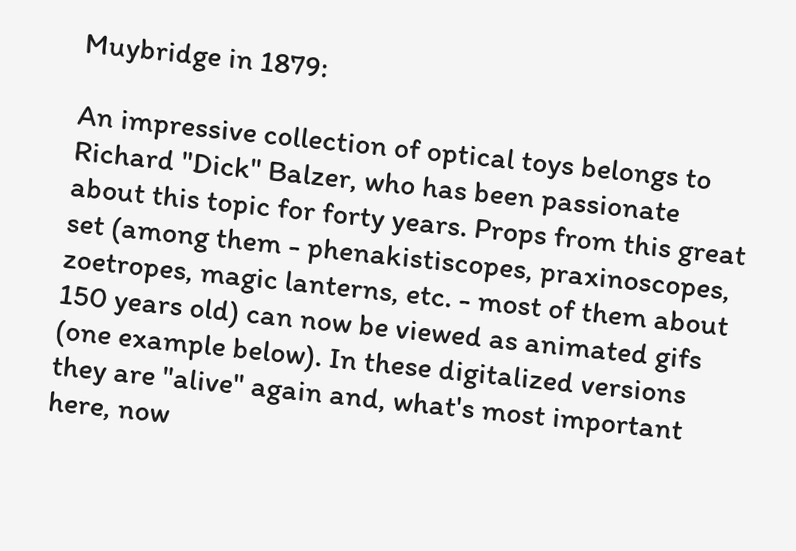Muybridge in 1879:

An impressive collection of optical toys belongs to Richard "Dick" Balzer, who has been passionate about this topic for forty years. Props from this great set (among them - phenakistiscopes, praxinoscopes, zoetropes, magic lanterns, etc. - most of them about 150 years old) can now be viewed as animated gifs (one example below). In these digitalized versions they are "alive" again and, what's most important here, now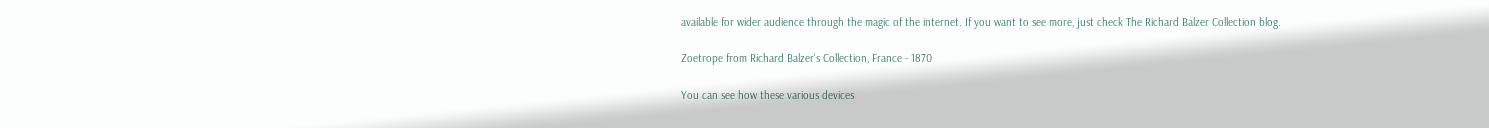available for wider audience through the magic of the internet. If you want to see more, just check The Richard Balzer Collection blog.

Zoetrope from Richard Balzer's Collection, France - 1870

You can see how these various devices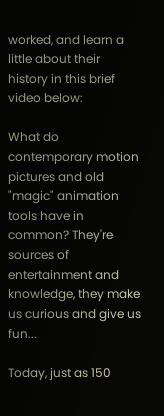worked, and learn a little about their history in this brief video below:

What do contemporary motion pictures and old "magic" animation tools have in common? They're sources of entertainment and knowledge, they make us curious and give us fun...

Today, just as 150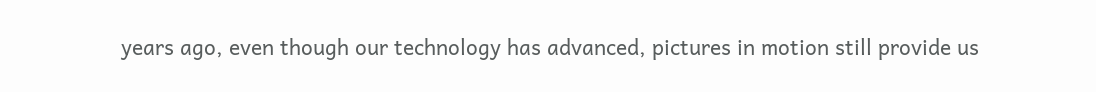years ago, even though our technology has advanced, pictures in motion still provide us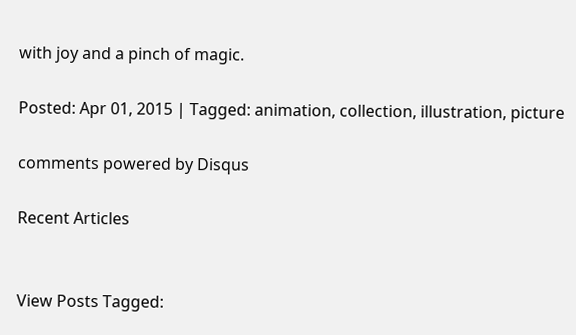with joy and a pinch of magic.

Posted: Apr 01, 2015 | Tagged: animation, collection, illustration, picture

comments powered by Disqus

Recent Articles


View Posts Tagged: